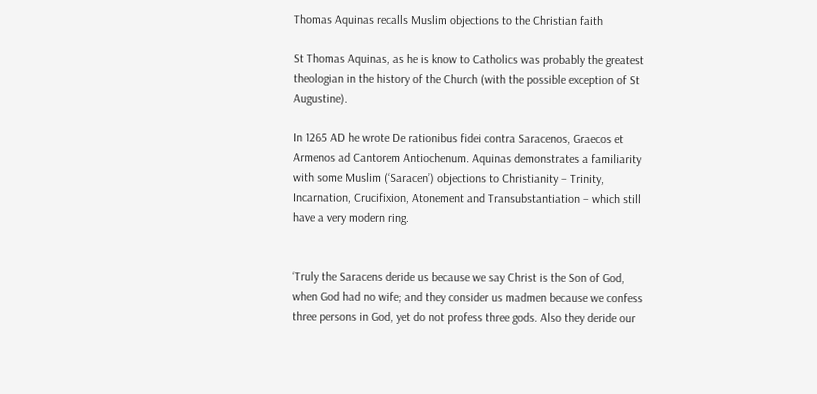Thomas Aquinas recalls Muslim objections to the Christian faith

St Thomas Aquinas, as he is know to Catholics was probably the greatest theologian in the history of the Church (with the possible exception of St Augustine).

In 1265 AD he wrote De rationibus fidei contra Saracenos, Graecos et Armenos ad Cantorem Antiochenum. Aquinas demonstrates a familiarity with some Muslim (‘Saracen’) objections to Christianity – Trinity, Incarnation, Crucifixion, Atonement and Transubstantiation – which still have a very modern ring.


‘Truly the Saracens deride us because we say Christ is the Son of God, when God had no wife; and they consider us madmen because we confess three persons in God, yet do not profess three gods. Also they deride our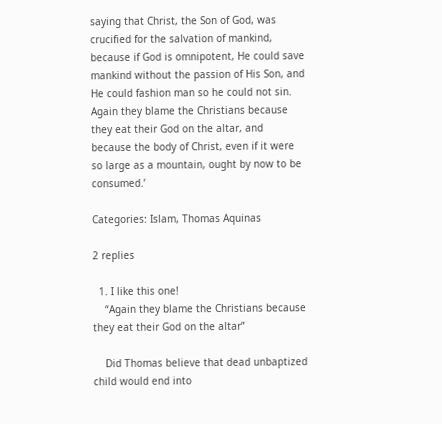saying that Christ, the Son of God, was crucified for the salvation of mankind, because if God is omnipotent, He could save mankind without the passion of His Son, and He could fashion man so he could not sin. Again they blame the Christians because they eat their God on the altar, and because the body of Christ, even if it were so large as a mountain, ought by now to be consumed.’

Categories: Islam, Thomas Aquinas

2 replies

  1. I like this one!
    “Again they blame the Christians because they eat their God on the altar”

    Did Thomas believe that dead unbaptized child would end into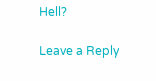Hell?

Leave a Reply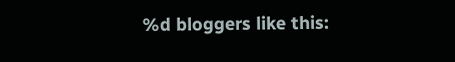%d bloggers like this: